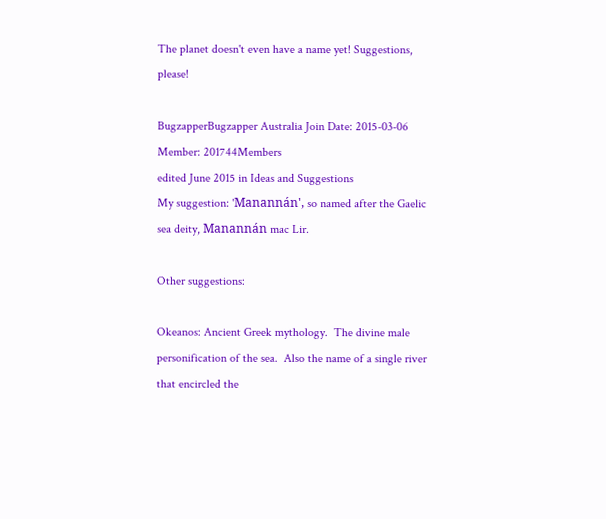The planet doesn't even have a name yet! Suggestions, please!

BugzapperBugzapper Australia Join Date: 2015-03-06 Member: 201744Members
edited June 2015 in Ideas and Suggestions
My suggestion: 'Manannán', so named after the Gaelic sea deity, Manannán mac Lir.

Other suggestions:

Okeanos: Ancient Greek mythology.  The divine male personification of the sea.  Also the name of a single river that encircled the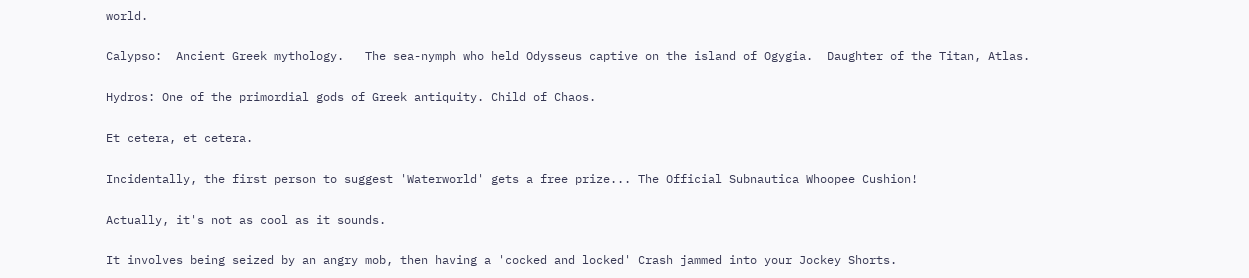world.

Calypso:  Ancient Greek mythology.   The sea-nymph who held Odysseus captive on the island of Ogygia.  Daughter of the Titan, Atlas.

Hydros: One of the primordial gods of Greek antiquity. Child of Chaos.

Et cetera, et cetera.

Incidentally, the first person to suggest 'Waterworld' gets a free prize... The Official Subnautica Whoopee Cushion!

Actually, it's not as cool as it sounds.

It involves being seized by an angry mob, then having a 'cocked and locked' Crash jammed into your Jockey Shorts.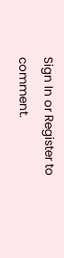Sign In or Register to comment.